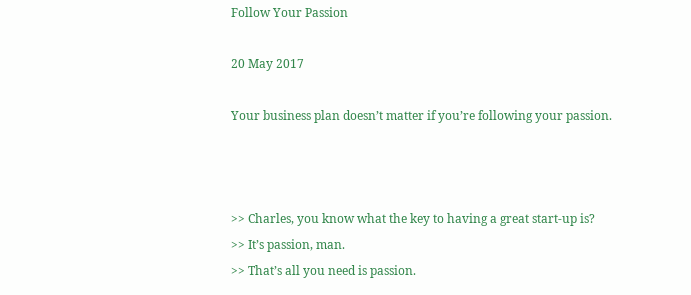Follow Your Passion

20 May 2017

Your business plan doesn’t matter if you’re following your passion.



>> Charles, you know what the key to having a great start-up is?
>> It’s passion, man.
>> That’s all you need is passion.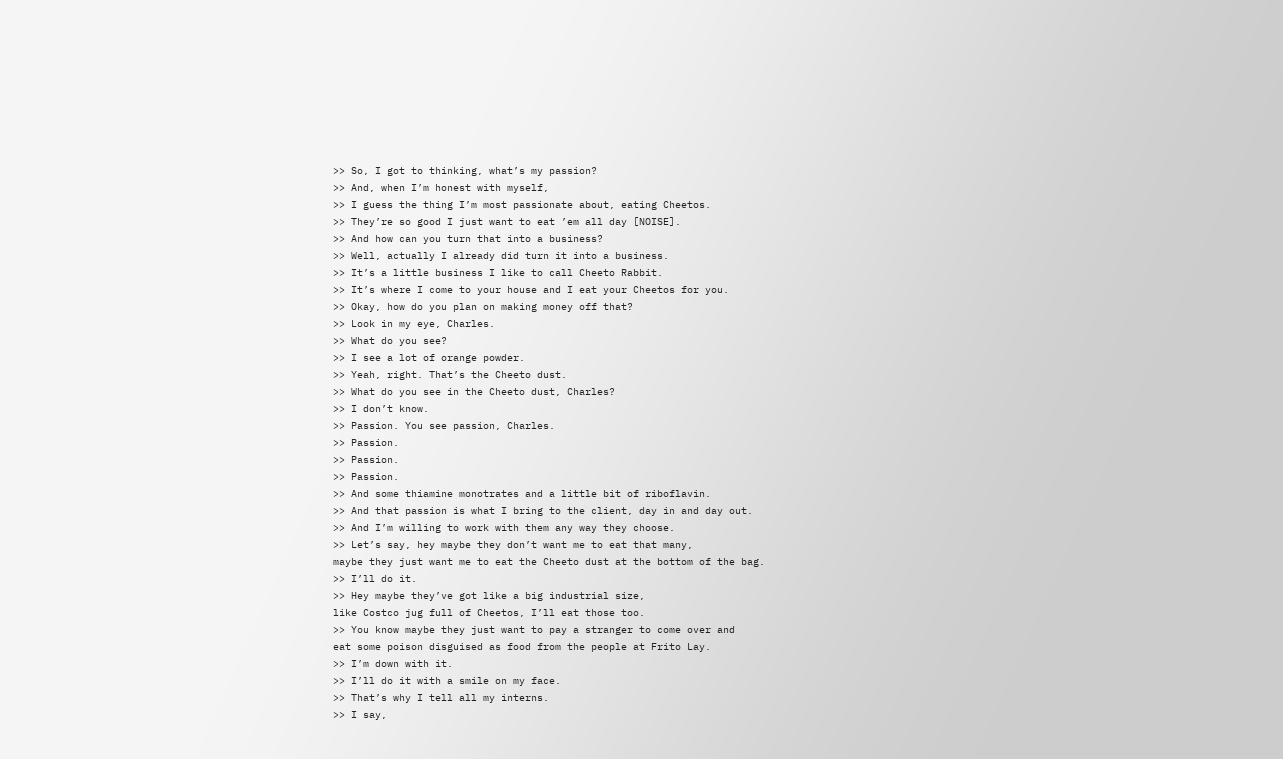>> So, I got to thinking, what’s my passion?
>> And, when I’m honest with myself,
>> I guess the thing I’m most passionate about, eating Cheetos.
>> They’re so good I just want to eat ’em all day [NOISE].
>> And how can you turn that into a business?
>> Well, actually I already did turn it into a business.
>> It’s a little business I like to call Cheeto Rabbit.
>> It’s where I come to your house and I eat your Cheetos for you.
>> Okay, how do you plan on making money off that?
>> Look in my eye, Charles.
>> What do you see?
>> I see a lot of orange powder.
>> Yeah, right. That’s the Cheeto dust.
>> What do you see in the Cheeto dust, Charles?
>> I don’t know.
>> Passion. You see passion, Charles.
>> Passion.
>> Passion.
>> Passion.
>> And some thiamine monotrates and a little bit of riboflavin.
>> And that passion is what I bring to the client, day in and day out.
>> And I’m willing to work with them any way they choose.
>> Let’s say, hey maybe they don’t want me to eat that many,
maybe they just want me to eat the Cheeto dust at the bottom of the bag.
>> I’ll do it.
>> Hey maybe they’ve got like a big industrial size,
like Costco jug full of Cheetos, I’ll eat those too.
>> You know maybe they just want to pay a stranger to come over and
eat some poison disguised as food from the people at Frito Lay.
>> I’m down with it.
>> I’ll do it with a smile on my face.
>> That’s why I tell all my interns.
>> I say,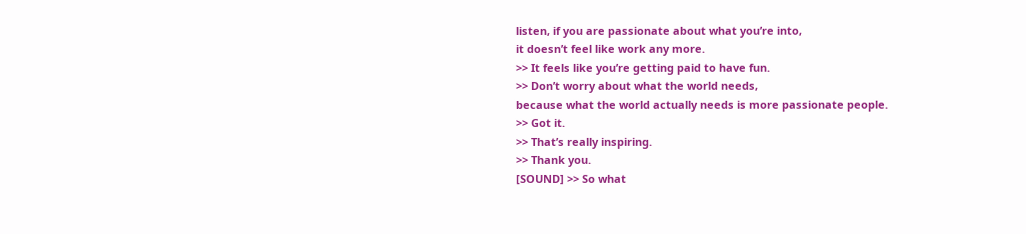listen, if you are passionate about what you’re into,
it doesn’t feel like work any more.
>> It feels like you’re getting paid to have fun.
>> Don’t worry about what the world needs,
because what the world actually needs is more passionate people.
>> Got it.
>> That’s really inspiring.
>> Thank you.
[SOUND] >> So what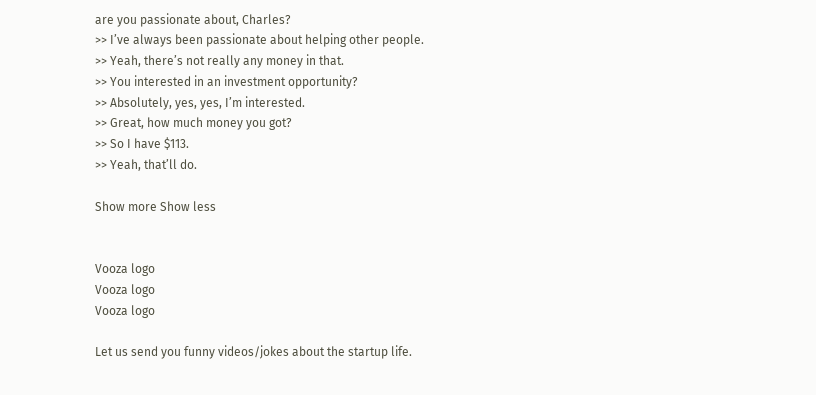are you passionate about, Charles?
>> I’ve always been passionate about helping other people.
>> Yeah, there’s not really any money in that.
>> You interested in an investment opportunity?
>> Absolutely, yes, yes, I’m interested.
>> Great, how much money you got?
>> So I have $113.
>> Yeah, that’ll do.

Show more Show less


Vooza logo
Vooza logo
Vooza logo

Let us send you funny videos/jokes about the startup life.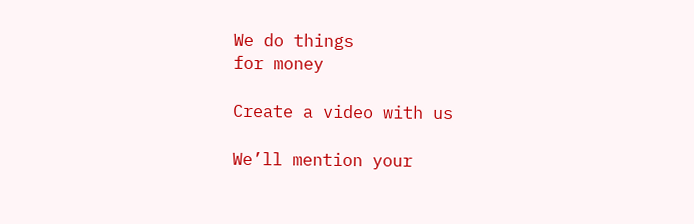We do things
for money

Create a video with us

We’ll mention your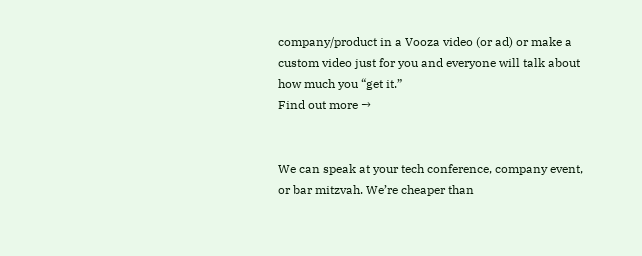company/product in a Vooza video (or ad) or make a custom video just for you and everyone will talk about how much you “get it.”
Find out more →


We can speak at your tech conference, company event, or bar mitzvah. We’re cheaper than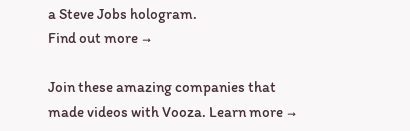a Steve Jobs hologram.
Find out more →

Join these amazing companies that made videos with Vooza. Learn more →